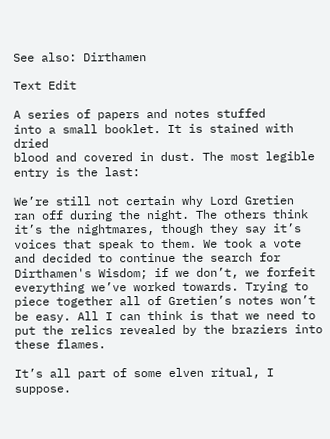See also: Dirthamen

Text Edit

A series of papers and notes stuffed
into a small booklet. It is stained with dried
blood and covered in dust. The most legible
entry is the last:

We’re still not certain why Lord Gretien
ran off during the night. The others think
it’s the nightmares, though they say it’s
voices that speak to them. We took a vote
and decided to continue the search for
Dirthamen's Wisdom; if we don’t, we forfeit
everything we’ve worked towards. Trying to
piece together all of Gretien’s notes won’t
be easy. All I can think is that we need to
put the relics revealed by the braziers into
these flames.

It’s all part of some elven ritual, I suppose.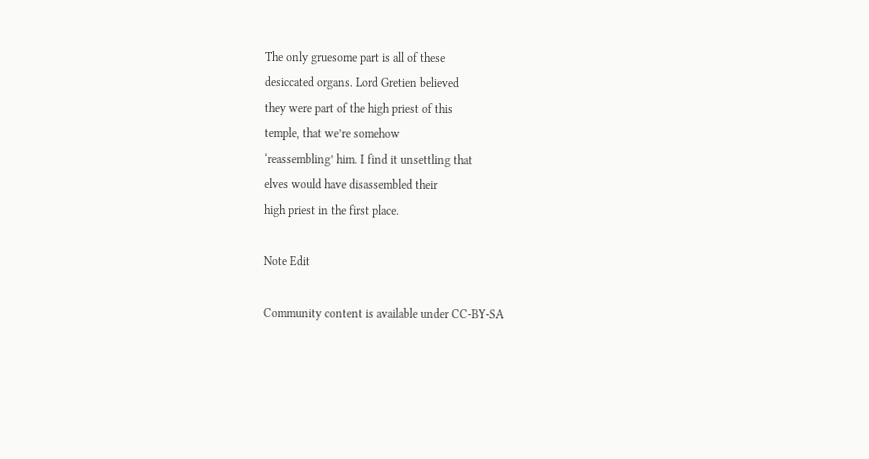The only gruesome part is all of these
desiccated organs. Lord Gretien believed
they were part of the high priest of this
temple, that we’re somehow
‘reassembling’ him. I find it unsettling that
elves would have disassembled their
high priest in the first place.

Note Edit

Community content is available under CC-BY-SA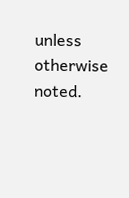unless otherwise noted.